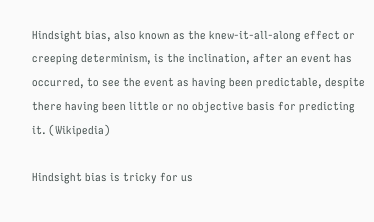Hindsight bias, also known as the knew-it-all-along effect or creeping determinism, is the inclination, after an event has occurred, to see the event as having been predictable, despite there having been little or no objective basis for predicting it. (Wikipedia)

Hindsight bias is tricky for us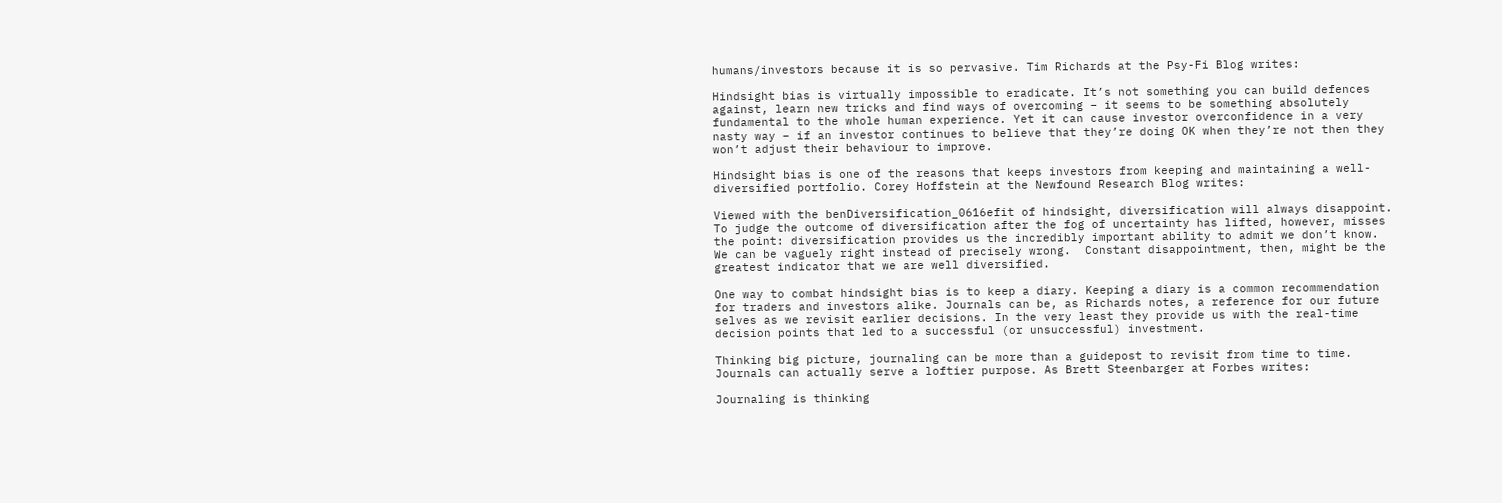humans/investors because it is so pervasive. Tim Richards at the Psy-Fi Blog writes:

Hindsight bias is virtually impossible to eradicate. It’s not something you can build defences against, learn new tricks and find ways of overcoming – it seems to be something absolutely fundamental to the whole human experience. Yet it can cause investor overconfidence in a very nasty way – if an investor continues to believe that they’re doing OK when they’re not then they won’t adjust their behaviour to improve.

Hindsight bias is one of the reasons that keeps investors from keeping and maintaining a well-diversified portfolio. Corey Hoffstein at the Newfound Research Blog writes:

Viewed with the benDiversification_0616efit of hindsight, diversification will always disappoint.  To judge the outcome of diversification after the fog of uncertainty has lifted, however, misses the point: diversification provides us the incredibly important ability to admit we don’t know.  We can be vaguely right instead of precisely wrong.  Constant disappointment, then, might be the greatest indicator that we are well diversified.

One way to combat hindsight bias is to keep a diary. Keeping a diary is a common recommendation for traders and investors alike. Journals can be, as Richards notes, a reference for our future selves as we revisit earlier decisions. In the very least they provide us with the real-time decision points that led to a successful (or unsuccessful) investment.

Thinking big picture, journaling can be more than a guidepost to revisit from time to time. Journals can actually serve a loftier purpose. As Brett Steenbarger at Forbes writes:

Journaling is thinking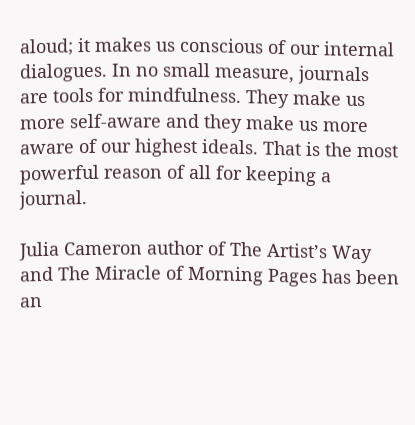aloud; it makes us conscious of our internal dialogues. In no small measure, journals are tools for mindfulness. They make us more self-aware and they make us more aware of our highest ideals. That is the most powerful reason of all for keeping a journal.

Julia Cameron author of The Artist’s Way and The Miracle of Morning Pages has been an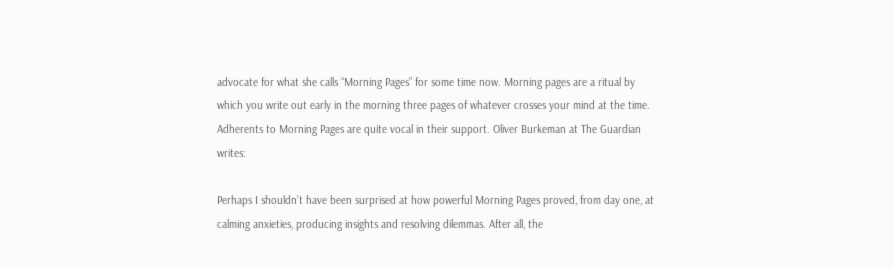advocate for what she calls “Morning Pages” for some time now. Morning pages are a ritual by which you write out early in the morning three pages of whatever crosses your mind at the time. Adherents to Morning Pages are quite vocal in their support. Oliver Burkeman at The Guardian writes:

Perhaps I shouldn’t have been surprised at how powerful Morning Pages proved, from day one, at calming anxieties, producing insights and resolving dilemmas. After all, the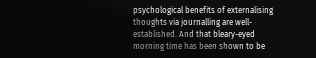psychological benefits of externalising thoughts via journalling are well-established. And that bleary-eyed morning time has been shown to be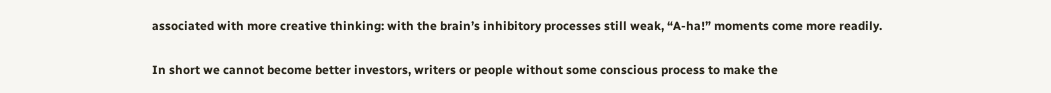associated with more creative thinking: with the brain’s inhibitory processes still weak, “A-ha!” moments come more readily.

In short we cannot become better investors, writers or people without some conscious process to make the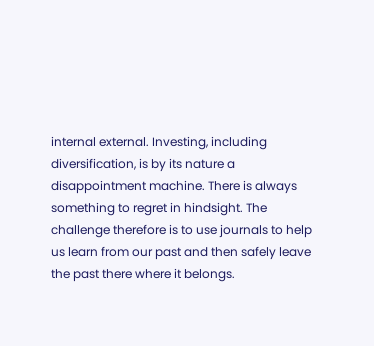internal external. Investing, including diversification, is by its nature a disappointment machine. There is always something to regret in hindsight. The challenge therefore is to use journals to help us learn from our past and then safely leave the past there where it belongs.